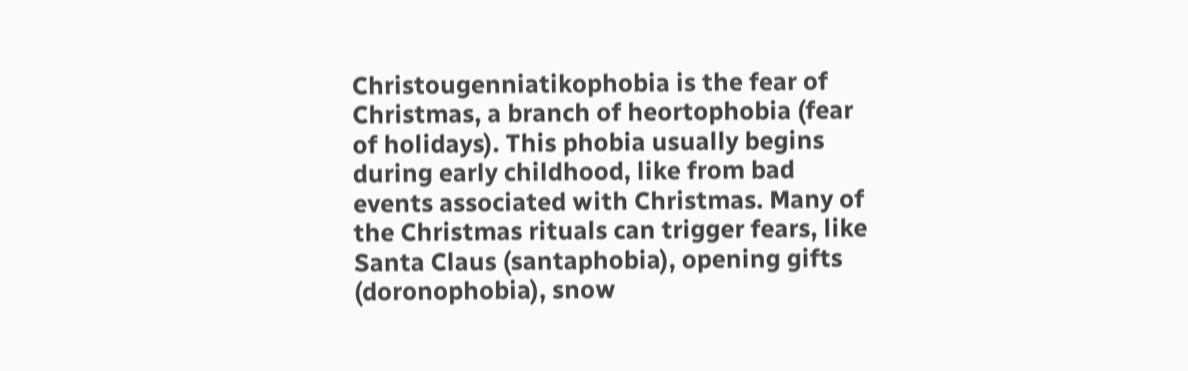Christougenniatikophobia is the fear of Christmas, a branch of heortophobia (fear of holidays). This phobia usually begins during early childhood, like from bad events associated with Christmas. Many of the Christmas rituals can trigger fears, like Santa Claus (santaphobia), opening gifts (doronophobia), snow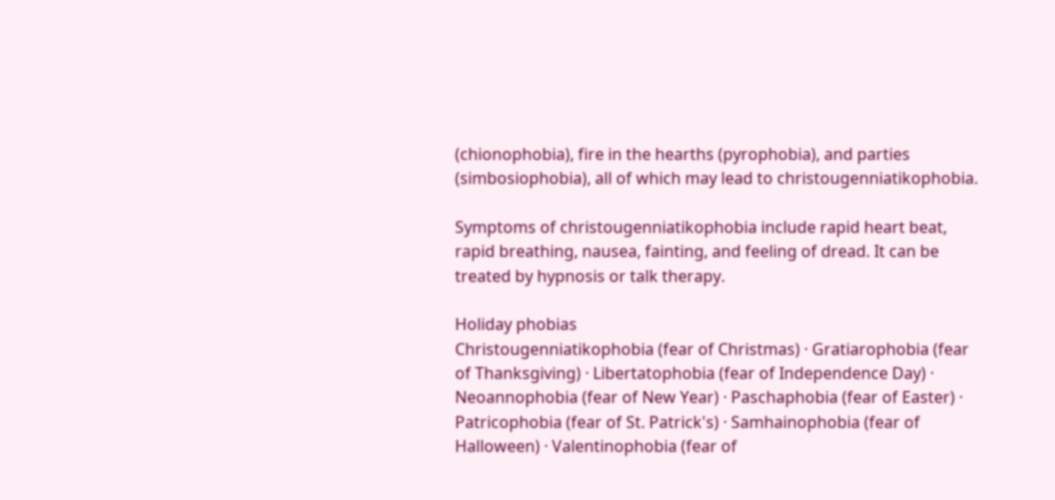(chionophobia), fire in the hearths (pyrophobia), and parties (simbosiophobia), all of which may lead to christougenniatikophobia.

Symptoms of christougenniatikophobia include rapid heart beat, rapid breathing, nausea, fainting, and feeling of dread. It can be treated by hypnosis or talk therapy.

Holiday phobias
Christougenniatikophobia (fear of Christmas) · Gratiarophobia (fear of Thanksgiving) · Libertatophobia (fear of Independence Day) · Neoannophobia (fear of New Year) · Paschaphobia (fear of Easter) · Patricophobia (fear of St. Patrick's) · Samhainophobia (fear of Halloween) · Valentinophobia (fear of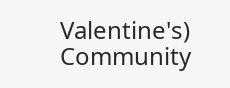Valentine's)
Community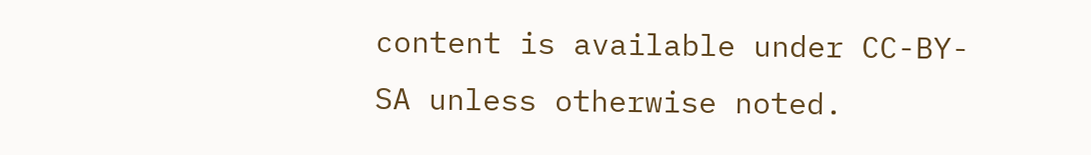content is available under CC-BY-SA unless otherwise noted.